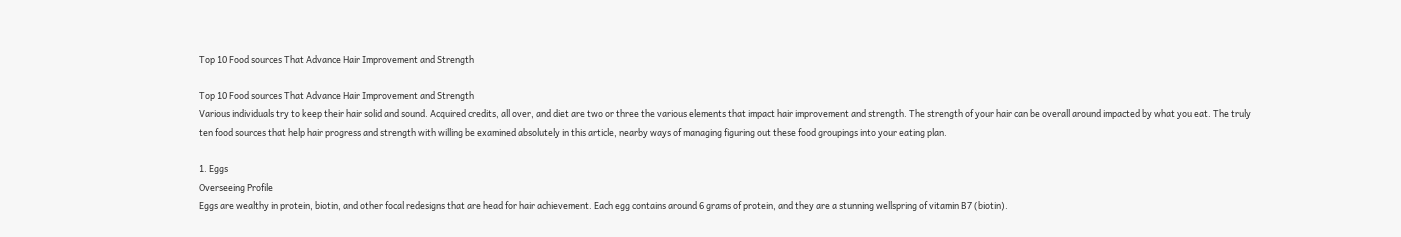Top 10 Food sources That Advance Hair Improvement and Strength

Top 10 Food sources That Advance Hair Improvement and Strength
Various individuals try to keep their hair solid and sound. Acquired credits, all over, and diet are two or three the various elements that impact hair improvement and strength. The strength of your hair can be overall around impacted by what you eat. The truly ten food sources that help hair progress and strength with willing be examined absolutely in this article, nearby ways of managing figuring out these food groupings into your eating plan.

1. Eggs
Overseeing Profile
Eggs are wealthy in protein, biotin, and other focal redesigns that are head for hair achievement. Each egg contains around 6 grams of protein, and they are a stunning wellspring of vitamin B7 (biotin).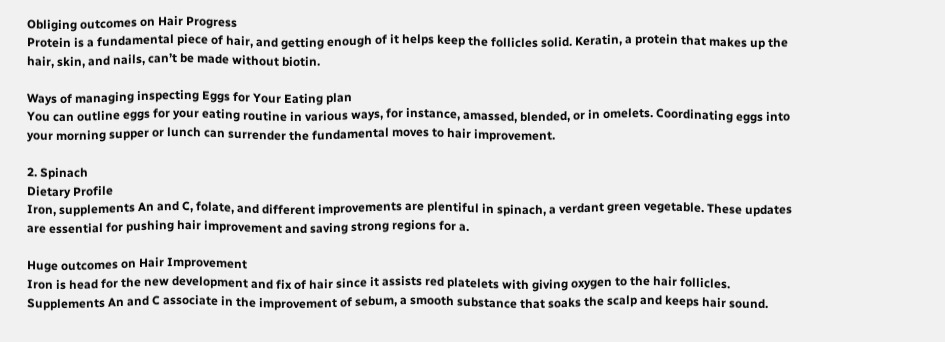Obliging outcomes on Hair Progress
Protein is a fundamental piece of hair, and getting enough of it helps keep the follicles solid. Keratin, a protein that makes up the hair, skin, and nails, can’t be made without biotin.

Ways of managing inspecting Eggs for Your Eating plan
You can outline eggs for your eating routine in various ways, for instance, amassed, blended, or in omelets. Coordinating eggs into your morning supper or lunch can surrender the fundamental moves to hair improvement.

2. Spinach
Dietary Profile
Iron, supplements An and C, folate, and different improvements are plentiful in spinach, a verdant green vegetable. These updates are essential for pushing hair improvement and saving strong regions for a.

Huge outcomes on Hair Improvement
Iron is head for the new development and fix of hair since it assists red platelets with giving oxygen to the hair follicles. Supplements An and C associate in the improvement of sebum, a smooth substance that soaks the scalp and keeps hair sound.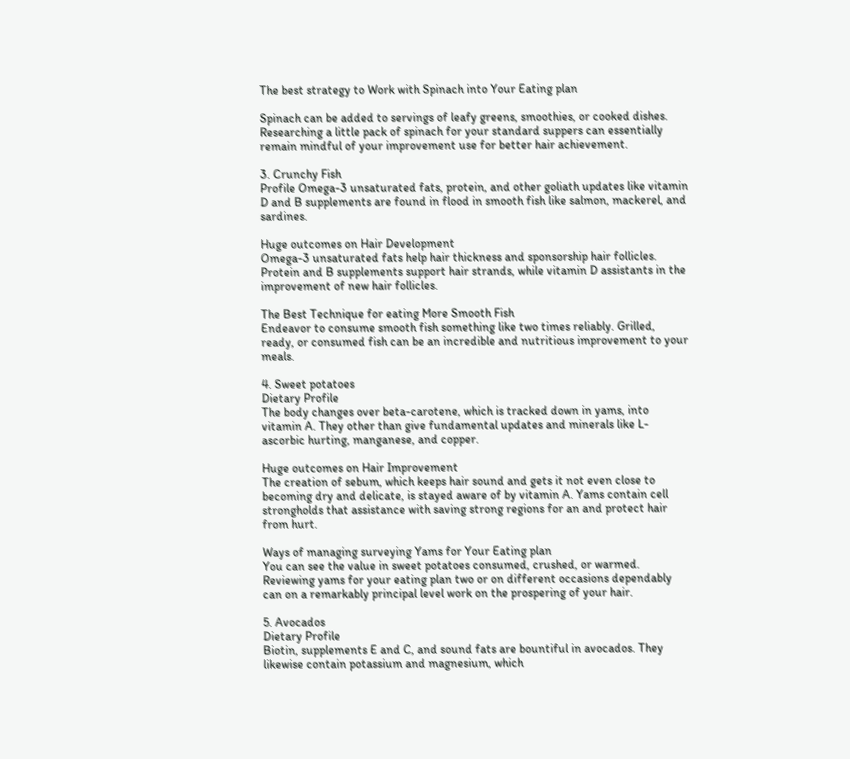The best strategy to Work with Spinach into Your Eating plan

Spinach can be added to servings of leafy greens, smoothies, or cooked dishes. Researching a little pack of spinach for your standard suppers can essentially remain mindful of your improvement use for better hair achievement.

3. Crunchy Fish
Profile Omega-3 unsaturated fats, protein, and other goliath updates like vitamin D and B supplements are found in flood in smooth fish like salmon, mackerel, and sardines.

Huge outcomes on Hair Development
Omega-3 unsaturated fats help hair thickness and sponsorship hair follicles. Protein and B supplements support hair strands, while vitamin D assistants in the improvement of new hair follicles.

The Best Technique for eating More Smooth Fish
Endeavor to consume smooth fish something like two times reliably. Grilled, ready, or consumed fish can be an incredible and nutritious improvement to your meals.

4. Sweet potatoes
Dietary Profile
The body changes over beta-carotene, which is tracked down in yams, into vitamin A. They other than give fundamental updates and minerals like L-ascorbic hurting, manganese, and copper.

Huge outcomes on Hair Improvement
The creation of sebum, which keeps hair sound and gets it not even close to becoming dry and delicate, is stayed aware of by vitamin A. Yams contain cell strongholds that assistance with saving strong regions for an and protect hair from hurt.

Ways of managing surveying Yams for Your Eating plan
You can see the value in sweet potatoes consumed, crushed, or warmed. Reviewing yams for your eating plan two or on different occasions dependably can on a remarkably principal level work on the prospering of your hair.

5. Avocados
Dietary Profile
Biotin, supplements E and C, and sound fats are bountiful in avocados. They likewise contain potassium and magnesium, which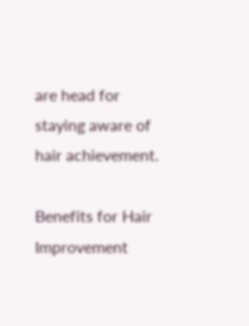are head for staying aware of hair achievement.

Benefits for Hair Improvement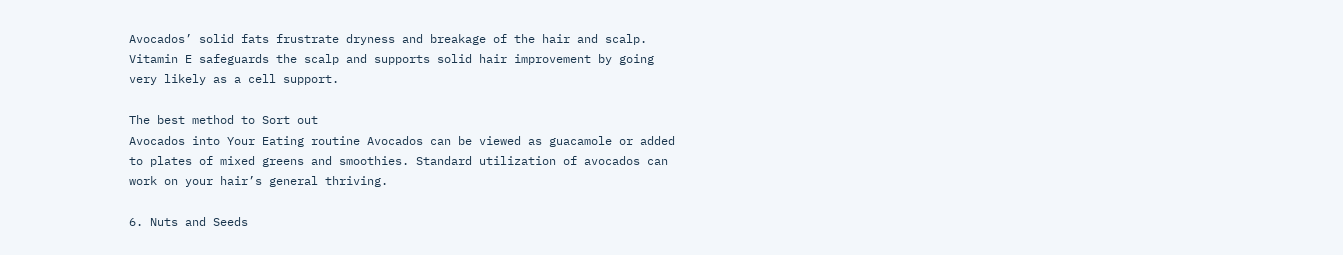Avocados’ solid fats frustrate dryness and breakage of the hair and scalp. Vitamin E safeguards the scalp and supports solid hair improvement by going very likely as a cell support.

The best method to Sort out
Avocados into Your Eating routine Avocados can be viewed as guacamole or added to plates of mixed greens and smoothies. Standard utilization of avocados can work on your hair’s general thriving.

6. Nuts and Seeds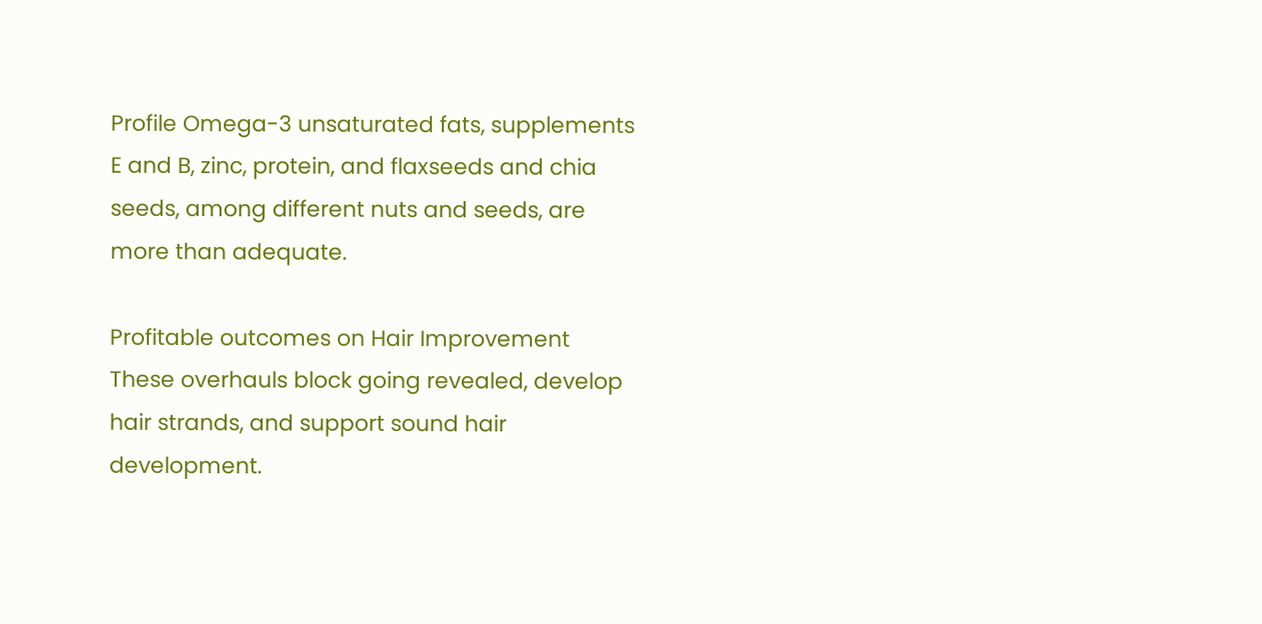Profile Omega-3 unsaturated fats, supplements E and B, zinc, protein, and flaxseeds and chia seeds, among different nuts and seeds, are more than adequate.

Profitable outcomes on Hair Improvement
These overhauls block going revealed, develop hair strands, and support sound hair development.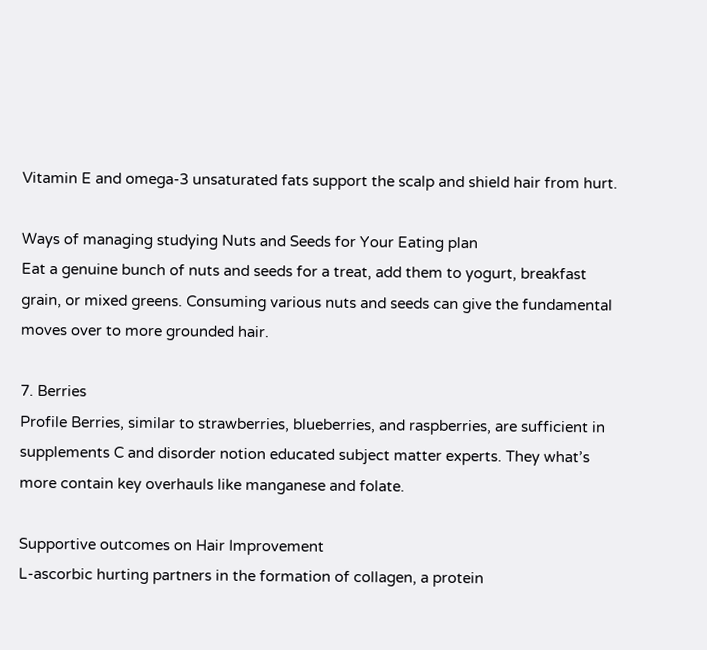Vitamin E and omega-3 unsaturated fats support the scalp and shield hair from hurt.

Ways of managing studying Nuts and Seeds for Your Eating plan
Eat a genuine bunch of nuts and seeds for a treat, add them to yogurt, breakfast grain, or mixed greens. Consuming various nuts and seeds can give the fundamental moves over to more grounded hair.

7. Berries
Profile Berries, similar to strawberries, blueberries, and raspberries, are sufficient in supplements C and disorder notion educated subject matter experts. They what’s more contain key overhauls like manganese and folate.

Supportive outcomes on Hair Improvement
L-ascorbic hurting partners in the formation of collagen, a protein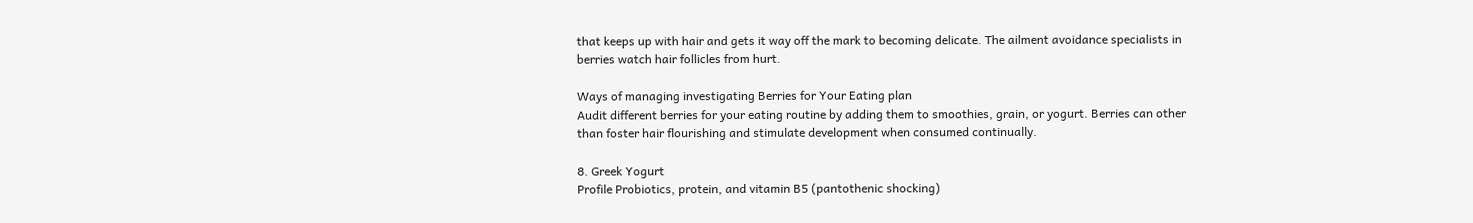that keeps up with hair and gets it way off the mark to becoming delicate. The ailment avoidance specialists in berries watch hair follicles from hurt.

Ways of managing investigating Berries for Your Eating plan
Audit different berries for your eating routine by adding them to smoothies, grain, or yogurt. Berries can other than foster hair flourishing and stimulate development when consumed continually.

8. Greek Yogurt
Profile Probiotics, protein, and vitamin B5 (pantothenic shocking)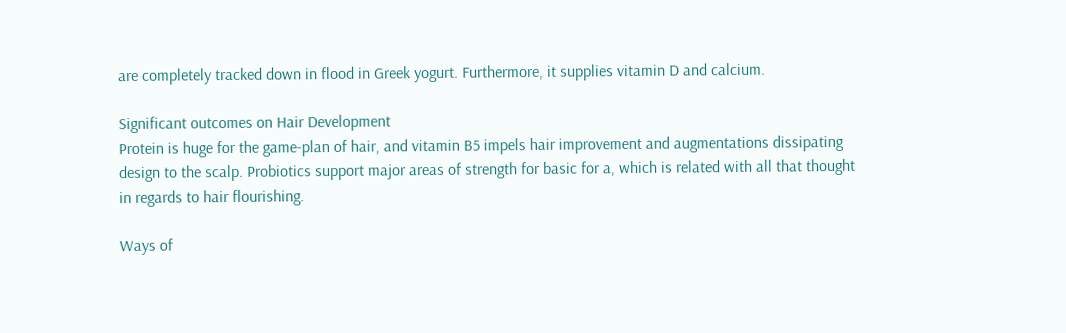are completely tracked down in flood in Greek yogurt. Furthermore, it supplies vitamin D and calcium.

Significant outcomes on Hair Development
Protein is huge for the game-plan of hair, and vitamin B5 impels hair improvement and augmentations dissipating design to the scalp. Probiotics support major areas of strength for basic for a, which is related with all that thought in regards to hair flourishing.

Ways of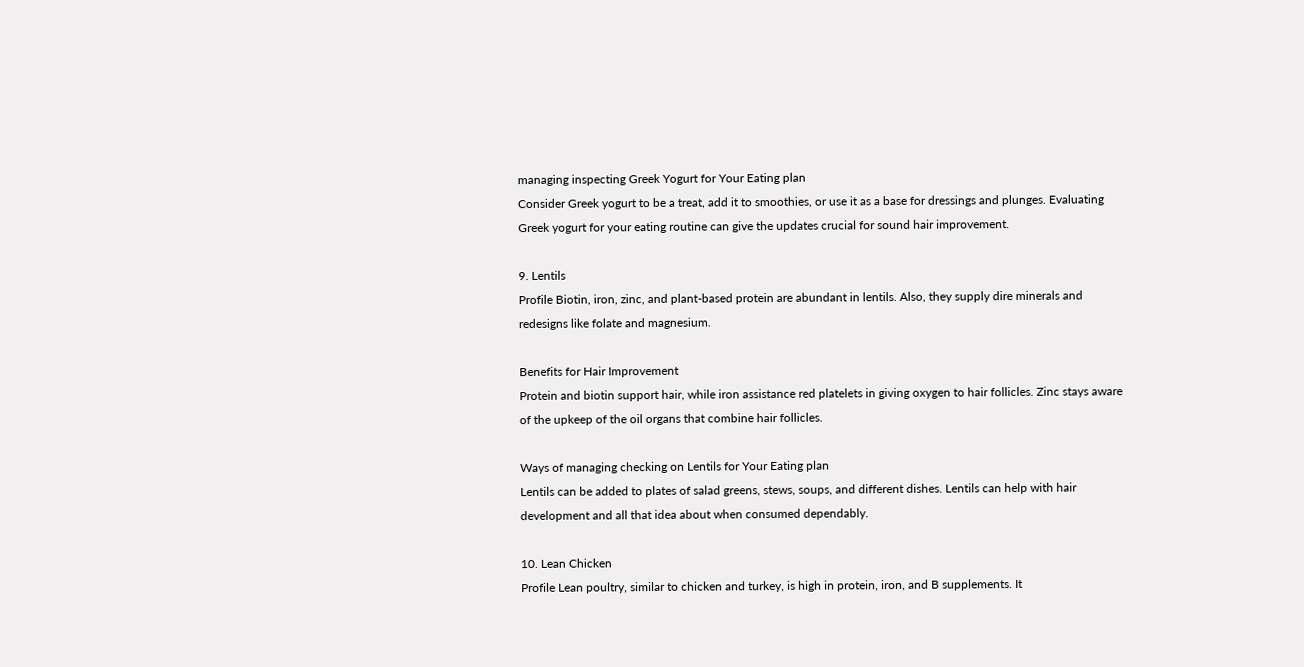managing inspecting Greek Yogurt for Your Eating plan
Consider Greek yogurt to be a treat, add it to smoothies, or use it as a base for dressings and plunges. Evaluating Greek yogurt for your eating routine can give the updates crucial for sound hair improvement.

9. Lentils
Profile Biotin, iron, zinc, and plant-based protein are abundant in lentils. Also, they supply dire minerals and redesigns like folate and magnesium.

Benefits for Hair Improvement
Protein and biotin support hair, while iron assistance red platelets in giving oxygen to hair follicles. Zinc stays aware of the upkeep of the oil organs that combine hair follicles.

Ways of managing checking on Lentils for Your Eating plan
Lentils can be added to plates of salad greens, stews, soups, and different dishes. Lentils can help with hair development and all that idea about when consumed dependably.

10. Lean Chicken
Profile Lean poultry, similar to chicken and turkey, is high in protein, iron, and B supplements. It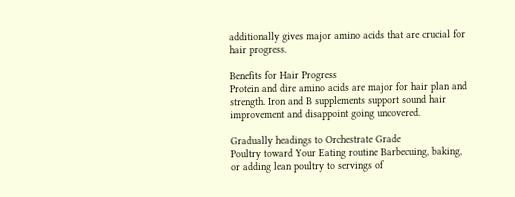additionally gives major amino acids that are crucial for hair progress.

Benefits for Hair Progress
Protein and dire amino acids are major for hair plan and strength. Iron and B supplements support sound hair improvement and disappoint going uncovered.

Gradually headings to Orchestrate Grade
Poultry toward Your Eating routine Barbecuing, baking, or adding lean poultry to servings of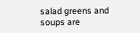salad greens and soups are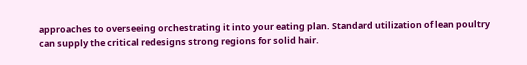approaches to overseeing orchestrating it into your eating plan. Standard utilization of lean poultry can supply the critical redesigns strong regions for solid hair.